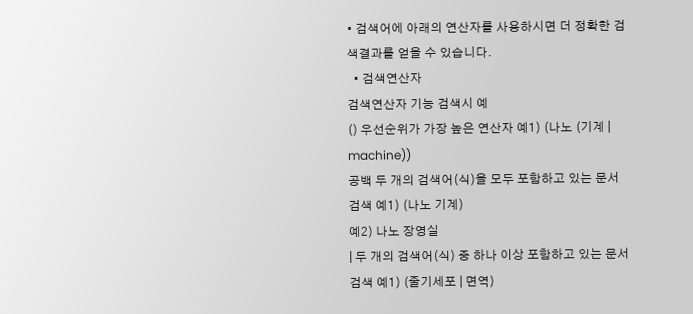• 검색어에 아래의 연산자를 사용하시면 더 정확한 검색결과를 얻을 수 있습니다.
  • 검색연산자
검색연산자 기능 검색시 예
() 우선순위가 가장 높은 연산자 예1) (나노 (기계 | machine))
공백 두 개의 검색어(식)을 모두 포함하고 있는 문서 검색 예1) (나노 기계)
예2) 나노 장영실
| 두 개의 검색어(식) 중 하나 이상 포함하고 있는 문서 검색 예1) (줄기세포 | 면역)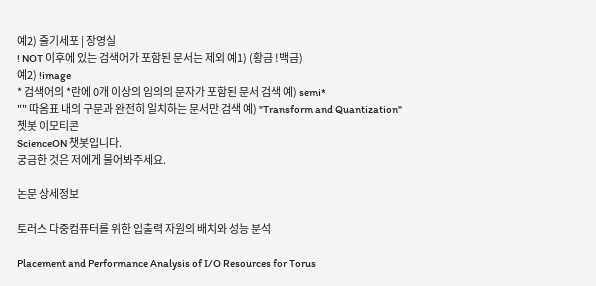예2) 줄기세포 | 장영실
! NOT 이후에 있는 검색어가 포함된 문서는 제외 예1) (황금 !백금)
예2) !image
* 검색어의 *란에 0개 이상의 임의의 문자가 포함된 문서 검색 예) semi*
"" 따옴표 내의 구문과 완전히 일치하는 문서만 검색 예) "Transform and Quantization"
쳇봇 이모티콘
ScienceON 챗봇입니다.
궁금한 것은 저에게 물어봐주세요.

논문 상세정보

토러스 다중컴퓨터를 위한 입출력 자원의 배치와 성능 분석

Placement and Performance Analysis of I/O Resources for Torus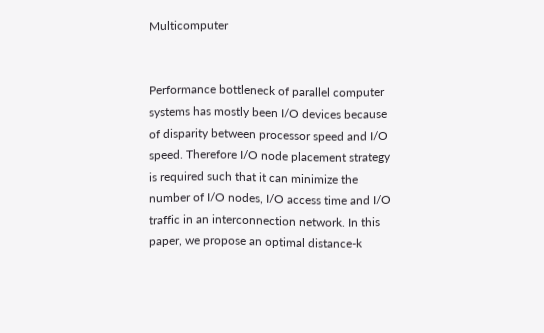Multicomputer


Performance bottleneck of parallel computer systems has mostly been I/O devices because of disparity between processor speed and I/O speed. Therefore I/O node placement strategy is required such that it can minimize the number of I/O nodes, I/O access time and I/O traffic in an interconnection network. In this paper, we propose an optimal distance-k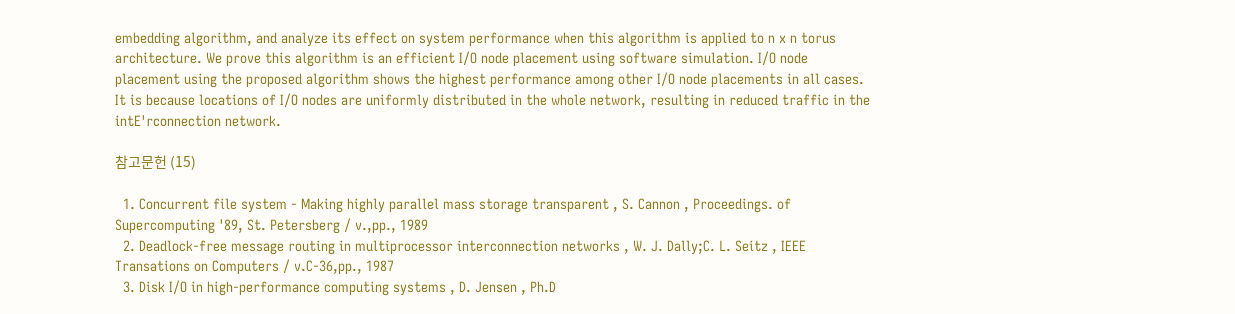embedding algorithm, and analyze its effect on system performance when this algorithm is applied to n x n torus architecture. We prove this algorithm is an efficient I/O node placement using software simulation. I/O node placement using the proposed algorithm shows the highest performance among other I/O node placements in all cases. It is because locations of I/O nodes are uniformly distributed in the whole network, resulting in reduced traffic in the intE'rconnection network.

참고문헌 (15)

  1. Concurrent file system - Making highly parallel mass storage transparent , S. Cannon , Proceedings. of Supercomputing '89, St. Petersberg / v.,pp., 1989
  2. Deadlock-free message routing in multiprocessor interconnection networks , W. J. Dally;C. L. Seitz , IEEE Transations on Computers / v.C-36,pp., 1987
  3. Disk I/O in high-performance computing systems , D. Jensen , Ph.D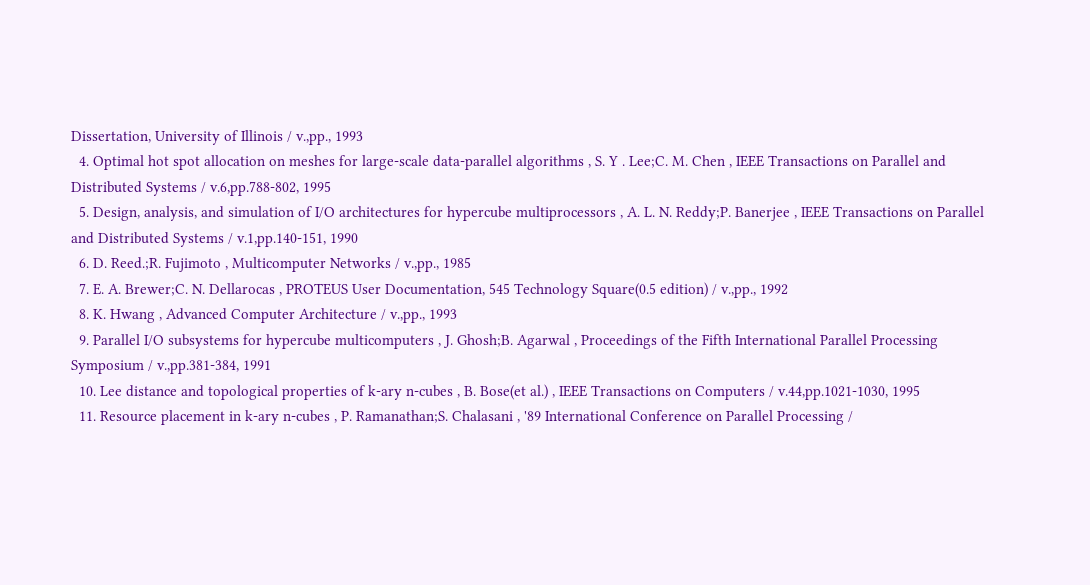Dissertation, University of Illinois / v.,pp., 1993
  4. Optimal hot spot allocation on meshes for large-scale data-parallel algorithms , S. Y . Lee;C. M. Chen , IEEE Transactions on Parallel and Distributed Systems / v.6,pp.788-802, 1995
  5. Design, analysis, and simulation of I/O architectures for hypercube multiprocessors , A. L. N. Reddy;P. Banerjee , IEEE Transactions on Parallel and Distributed Systems / v.1,pp.140-151, 1990
  6. D. Reed.;R. Fujimoto , Multicomputer Networks / v.,pp., 1985
  7. E. A. Brewer;C. N. Dellarocas , PROTEUS User Documentation, 545 Technology Square(0.5 edition) / v.,pp., 1992
  8. K. Hwang , Advanced Computer Architecture / v.,pp., 1993
  9. Parallel I/O subsystems for hypercube multicomputers , J. Ghosh;B. Agarwal , Proceedings of the Fifth International Parallel Processing Symposium / v.,pp.381-384, 1991
  10. Lee distance and topological properties of k-ary n-cubes , B. Bose(et al.) , IEEE Transactions on Computers / v.44,pp.1021-1030, 1995
  11. Resource placement in k-ary n-cubes , P. Ramanathan;S. Chalasani , '89 International Conference on Parallel Processing /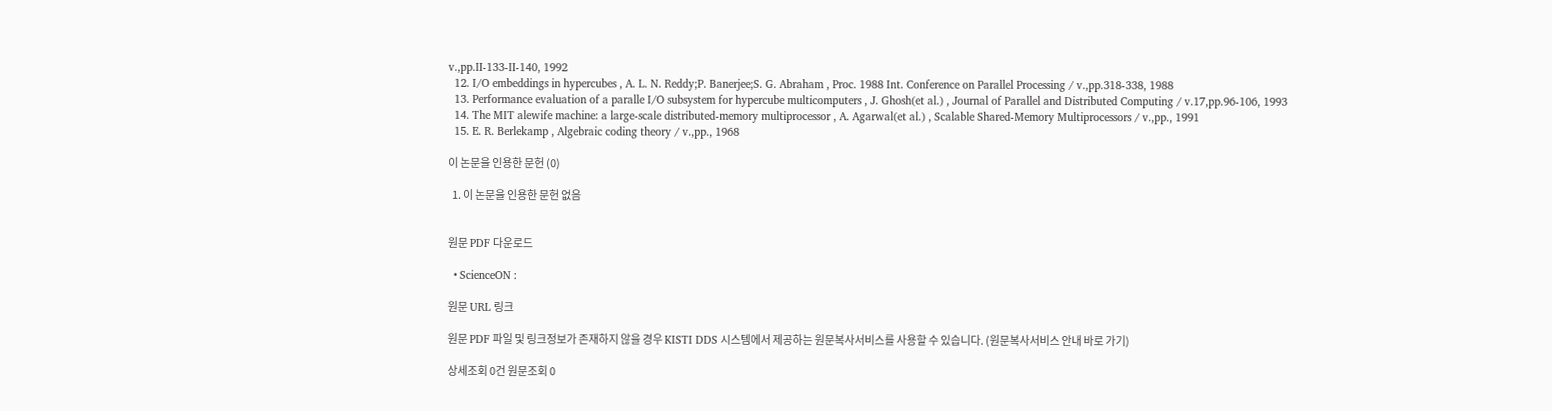v.,pp.Ⅱ-133-Ⅱ-140, 1992
  12. I/O embeddings in hypercubes , A. L. N. Reddy;P. Banerjee;S. G. Abraham , Proc. 1988 Int. Conference on Parallel Processing / v.,pp.318-338, 1988
  13. Performance evaluation of a paralle I/O subsystem for hypercube multicomputers , J. Ghosh(et al.) , Journal of Parallel and Distributed Computing / v.17,pp.96-106, 1993
  14. The MIT alewife machine: a large-scale distributed-memory multiprocessor , A. Agarwal(et al.) , Scalable Shared-Memory Multiprocessors / v.,pp., 1991
  15. E. R. Berlekamp , Algebraic coding theory / v.,pp., 1968

이 논문을 인용한 문헌 (0)

  1. 이 논문을 인용한 문헌 없음


원문 PDF 다운로드

  • ScienceON :

원문 URL 링크

원문 PDF 파일 및 링크정보가 존재하지 않을 경우 KISTI DDS 시스템에서 제공하는 원문복사서비스를 사용할 수 있습니다. (원문복사서비스 안내 바로 가기)

상세조회 0건 원문조회 0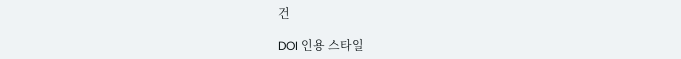건

DOI 인용 스타일